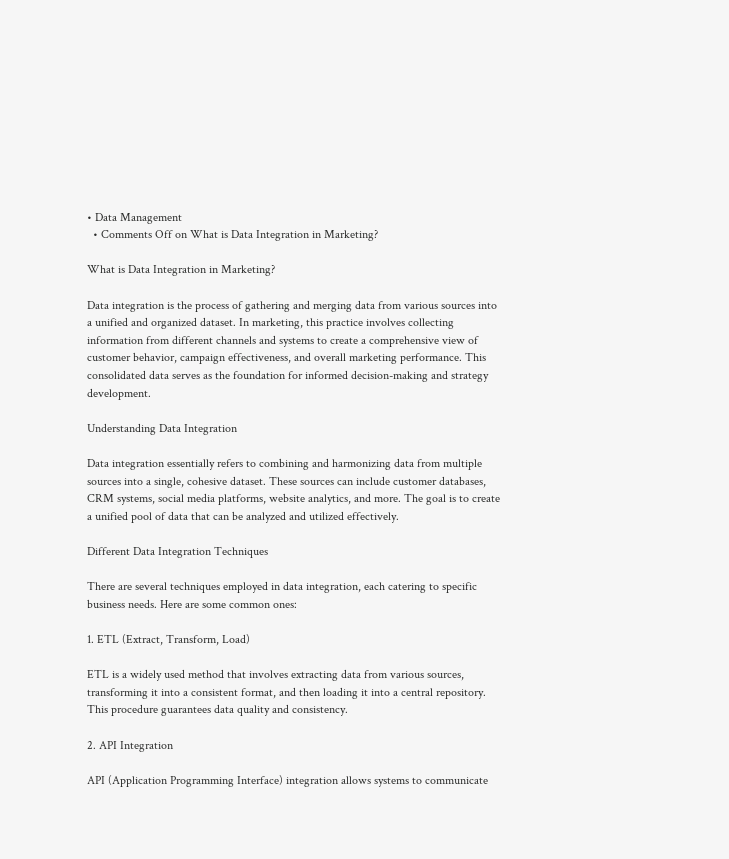• Data Management
  • Comments Off on What is Data Integration in Marketing?

What is Data Integration in Marketing?

Data integration is the process of gathering and merging data from various sources into a unified and organized dataset. In marketing, this practice involves collecting information from different channels and systems to create a comprehensive view of customer behavior, campaign effectiveness, and overall marketing performance. This consolidated data serves as the foundation for informed decision-making and strategy development.

Understanding Data Integration

Data integration essentially refers to combining and harmonizing data from multiple sources into a single, cohesive dataset. These sources can include customer databases, CRM systems, social media platforms, website analytics, and more. The goal is to create a unified pool of data that can be analyzed and utilized effectively.

Different Data Integration Techniques

There are several techniques employed in data integration, each catering to specific business needs. Here are some common ones:

1. ETL (Extract, Transform, Load)

ETL is a widely used method that involves extracting data from various sources, transforming it into a consistent format, and then loading it into a central repository. This procedure guarantees data quality and consistency.

2. API Integration

API (Application Programming Interface) integration allows systems to communicate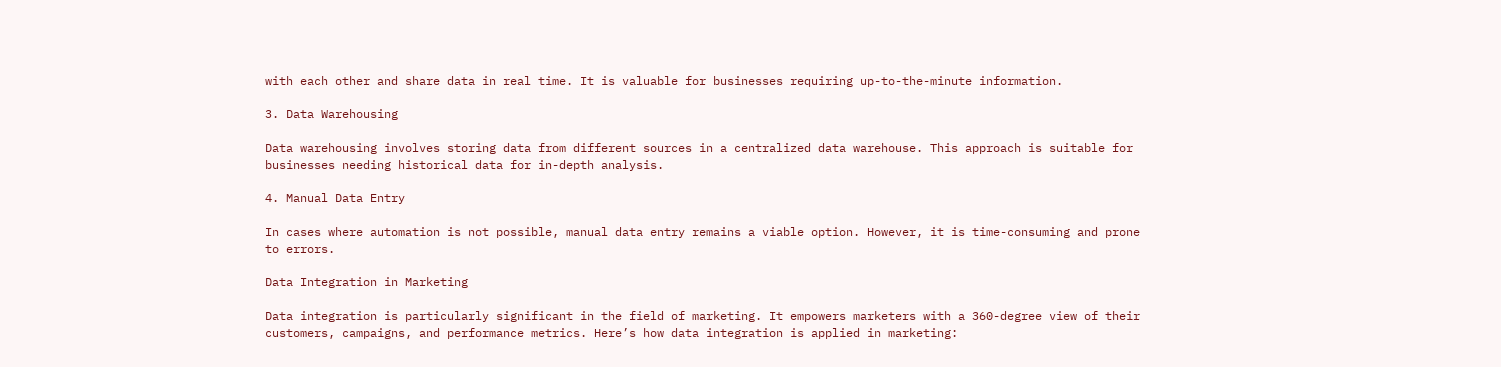with each other and share data in real time. It is valuable for businesses requiring up-to-the-minute information.

3. Data Warehousing

Data warehousing involves storing data from different sources in a centralized data warehouse. This approach is suitable for businesses needing historical data for in-depth analysis.

4. Manual Data Entry

In cases where automation is not possible, manual data entry remains a viable option. However, it is time-consuming and prone to errors.

Data Integration in Marketing

Data integration is particularly significant in the field of marketing. It empowers marketers with a 360-degree view of their customers, campaigns, and performance metrics. Here’s how data integration is applied in marketing: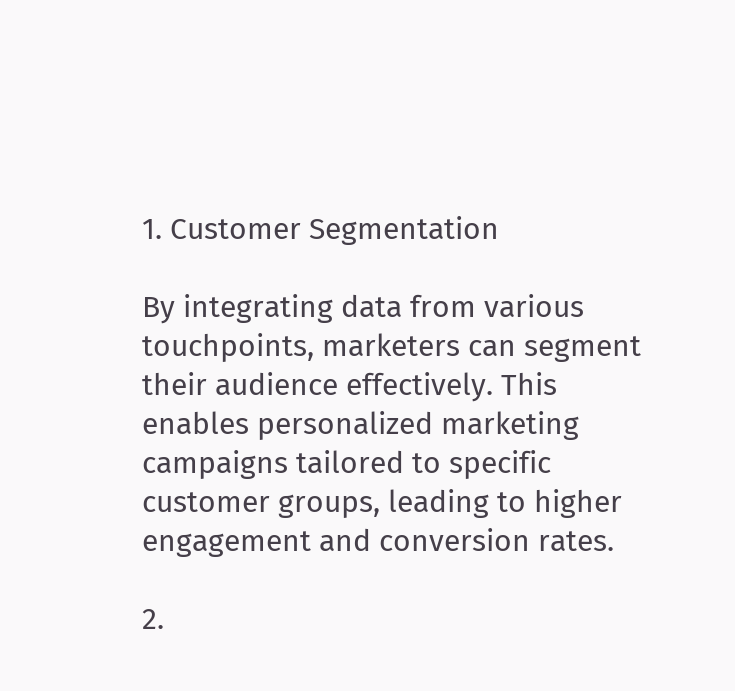1. Customer Segmentation

By integrating data from various touchpoints, marketers can segment their audience effectively. This enables personalized marketing campaigns tailored to specific customer groups, leading to higher engagement and conversion rates.

2.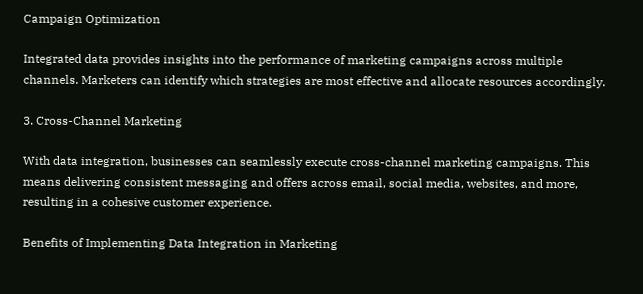Campaign Optimization

Integrated data provides insights into the performance of marketing campaigns across multiple channels. Marketers can identify which strategies are most effective and allocate resources accordingly.

3. Cross-Channel Marketing

With data integration, businesses can seamlessly execute cross-channel marketing campaigns. This means delivering consistent messaging and offers across email, social media, websites, and more, resulting in a cohesive customer experience.

Benefits of Implementing Data Integration in Marketing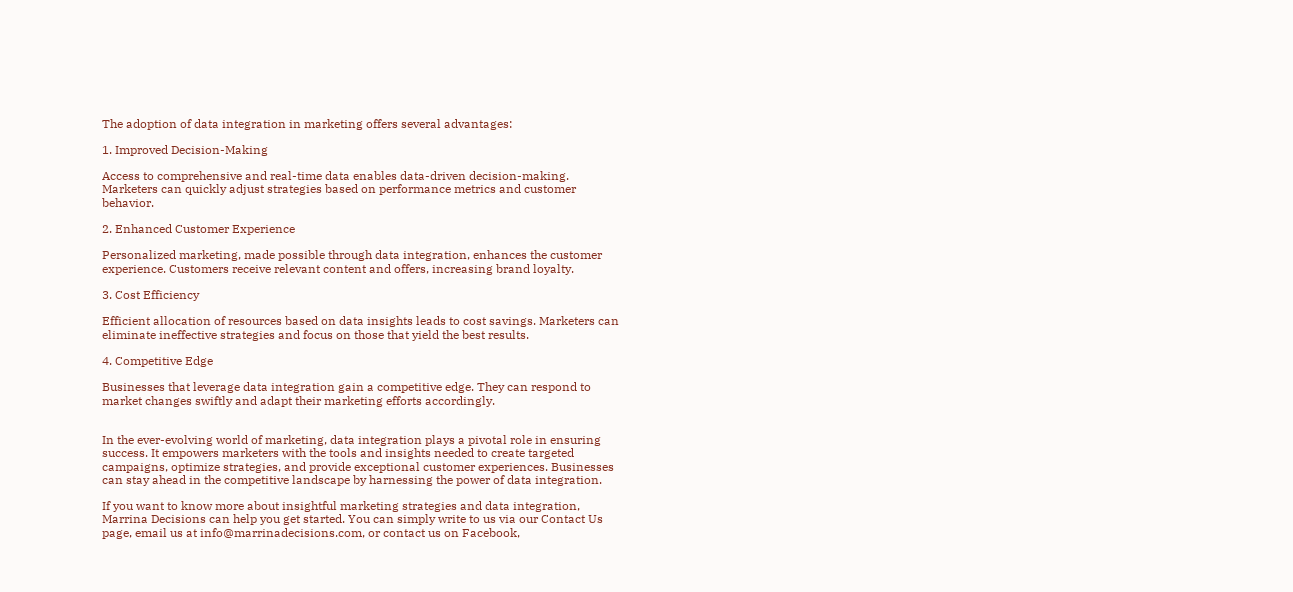The adoption of data integration in marketing offers several advantages:

1. Improved Decision-Making

Access to comprehensive and real-time data enables data-driven decision-making. Marketers can quickly adjust strategies based on performance metrics and customer behavior.

2. Enhanced Customer Experience

Personalized marketing, made possible through data integration, enhances the customer experience. Customers receive relevant content and offers, increasing brand loyalty.

3. Cost Efficiency

Efficient allocation of resources based on data insights leads to cost savings. Marketers can eliminate ineffective strategies and focus on those that yield the best results.

4. Competitive Edge

Businesses that leverage data integration gain a competitive edge. They can respond to market changes swiftly and adapt their marketing efforts accordingly.


In the ever-evolving world of marketing, data integration plays a pivotal role in ensuring success. It empowers marketers with the tools and insights needed to create targeted campaigns, optimize strategies, and provide exceptional customer experiences. Businesses can stay ahead in the competitive landscape by harnessing the power of data integration.

If you want to know more about insightful marketing strategies and data integration, Marrina Decisions can help you get started. You can simply write to us via our Contact Us page, email us at info@marrinadecisions.com, or contact us on Facebook,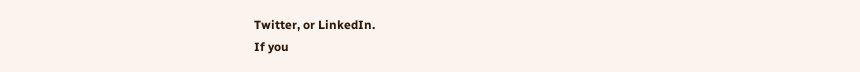Twitter, or LinkedIn.
If you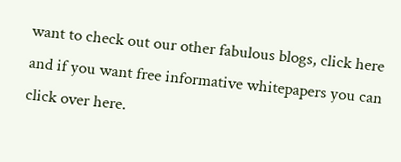want to check out our other fabulous blogs, click here and if you want free informative whitepapers you can click over here.